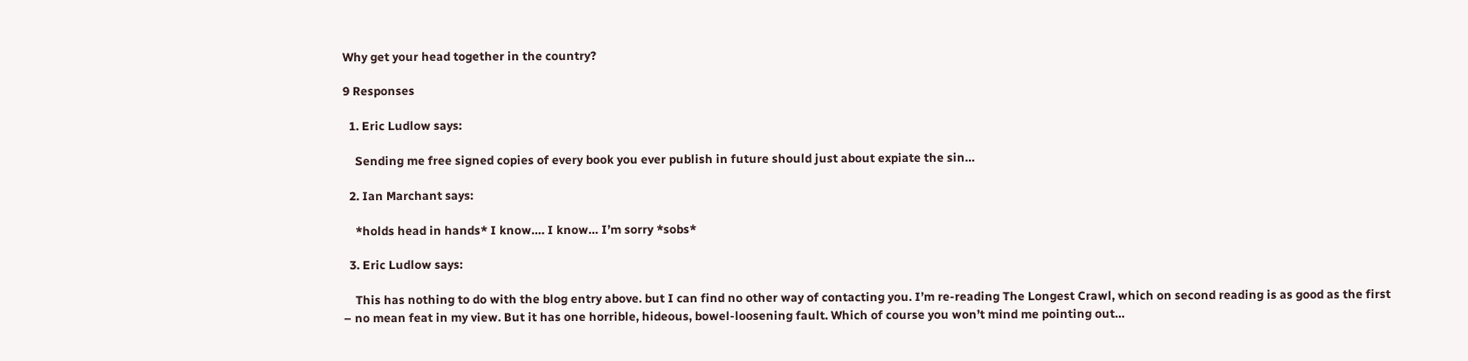Why get your head together in the country?

9 Responses

  1. Eric Ludlow says:

    Sending me free signed copies of every book you ever publish in future should just about expiate the sin…

  2. Ian Marchant says:

    *holds head in hands* I know…. I know… I’m sorry *sobs*

  3. Eric Ludlow says:

    This has nothing to do with the blog entry above. but I can find no other way of contacting you. I’m re-reading The Longest Crawl, which on second reading is as good as the first – no mean feat in my view. But it has one horrible, hideous, bowel-loosening fault. Which of course you won’t mind me pointing out…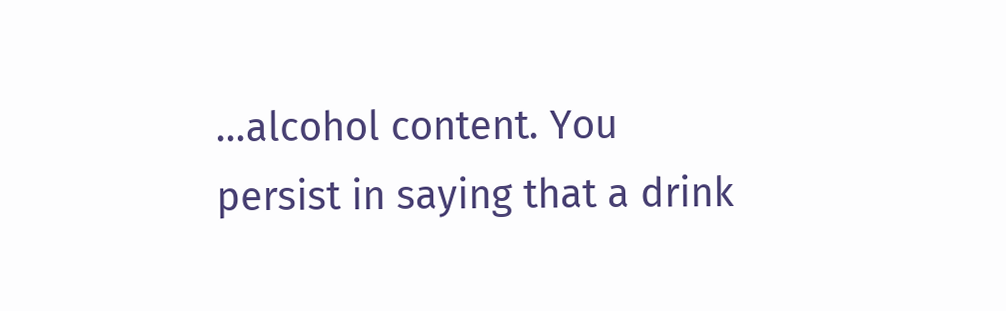…alcohol content. You persist in saying that a drink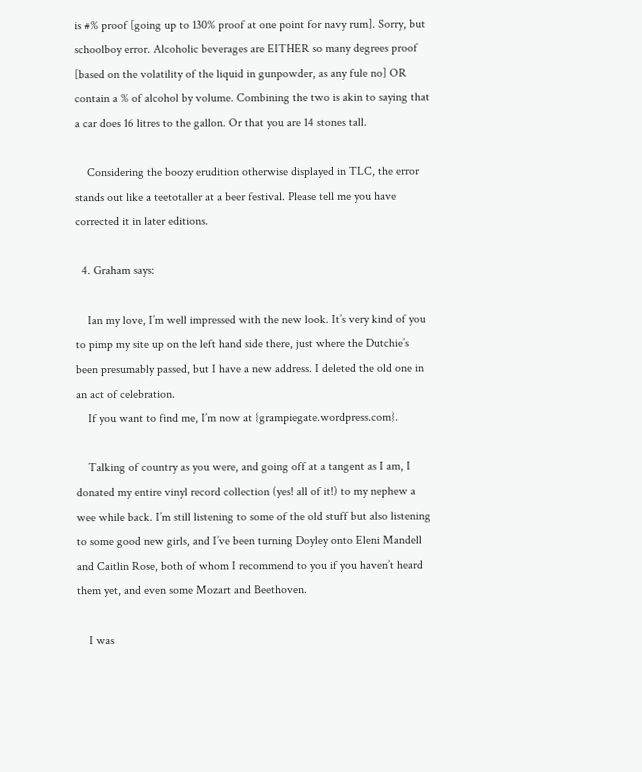is #% proof [going up to 130% proof at one point for navy rum]. Sorry, but schoolboy error. Alcoholic beverages are EITHER so many degrees proof [based on the volatility of the liquid in gunpowder, as any fule no] OR contain a % of alcohol by volume. Combining the two is akin to saying that a car does 16 litres to the gallon. Or that you are 14 stones tall.

    Considering the boozy erudition otherwise displayed in TLC, the error stands out like a teetotaller at a beer festival. Please tell me you have corrected it in later editions.

  4. Graham says:

    Ian my love, I’m well impressed with the new look. It’s very kind of you to pimp my site up on the left hand side there, just where the Dutchie’s been presumably passed, but I have a new address. I deleted the old one in an act of celebration.
    If you want to find me, I’m now at {grampiegate.wordpress.com}.

    Talking of country as you were, and going off at a tangent as I am, I donated my entire vinyl record collection (yes! all of it!) to my nephew a wee while back. I’m still listening to some of the old stuff but also listening to some good new girls, and I’ve been turning Doyley onto Eleni Mandell and Caitlin Rose, both of whom I recommend to you if you haven’t heard them yet, and even some Mozart and Beethoven.

    I was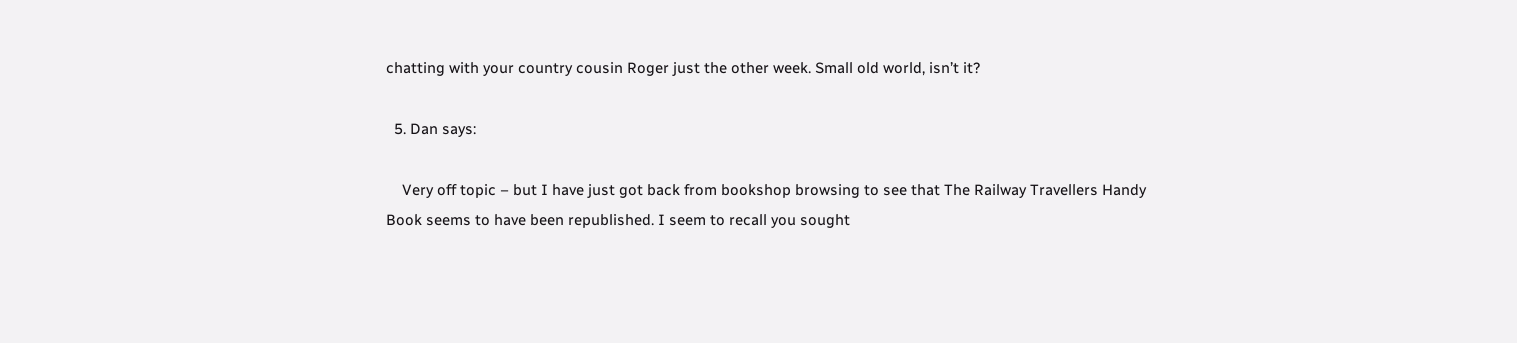chatting with your country cousin Roger just the other week. Small old world, isn’t it?

  5. Dan says:

    Very off topic – but I have just got back from bookshop browsing to see that The Railway Travellers Handy Book seems to have been republished. I seem to recall you sought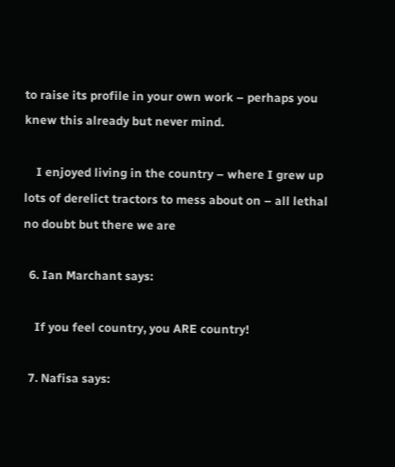to raise its profile in your own work – perhaps you knew this already but never mind.

    I enjoyed living in the country – where I grew up lots of derelict tractors to mess about on – all lethal no doubt but there we are

  6. Ian Marchant says:

    If you feel country, you ARE country!

  7. Nafisa says: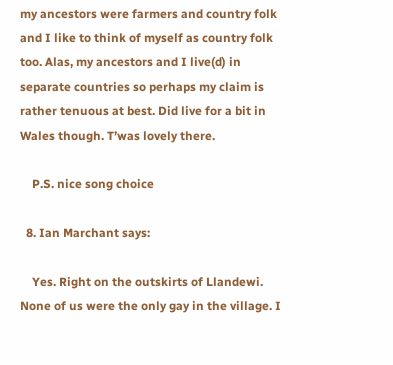my ancestors were farmers and country folk and I like to think of myself as country folk too. Alas, my ancestors and I live(d) in separate countries so perhaps my claim is rather tenuous at best. Did live for a bit in Wales though. T’was lovely there.

    P.S. nice song choice

  8. Ian Marchant says:

    Yes. Right on the outskirts of Llandewi. None of us were the only gay in the village. I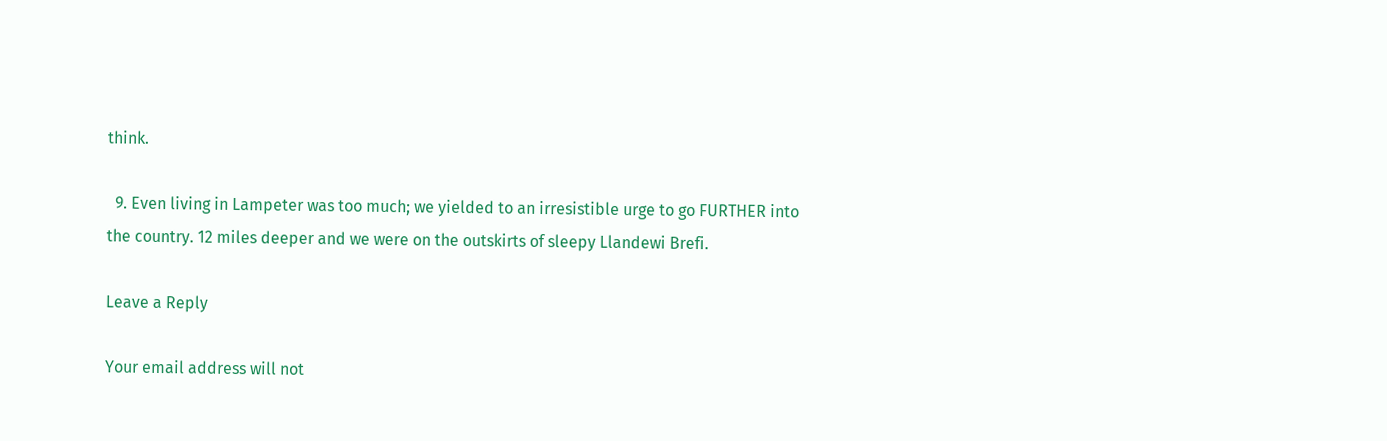think.

  9. Even living in Lampeter was too much; we yielded to an irresistible urge to go FURTHER into the country. 12 miles deeper and we were on the outskirts of sleepy Llandewi Brefi.

Leave a Reply

Your email address will not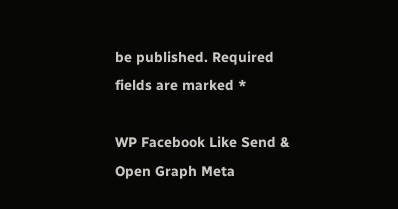be published. Required fields are marked *

WP Facebook Like Send & Open Graph Meta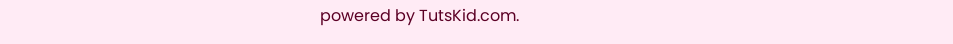powered by TutsKid.com.